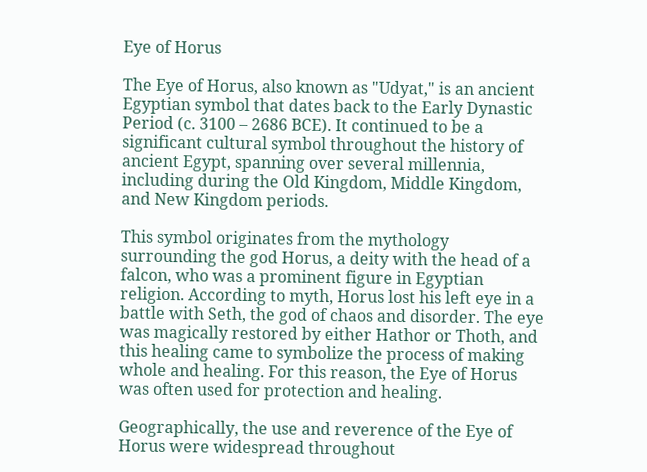Eye of Horus

The Eye of Horus, also known as "Udyat," is an ancient Egyptian symbol that dates back to the Early Dynastic Period (c. 3100 – 2686 BCE). It continued to be a significant cultural symbol throughout the history of ancient Egypt, spanning over several millennia, including during the Old Kingdom, Middle Kingdom, and New Kingdom periods.

This symbol originates from the mythology surrounding the god Horus, a deity with the head of a falcon, who was a prominent figure in Egyptian religion. According to myth, Horus lost his left eye in a battle with Seth, the god of chaos and disorder. The eye was magically restored by either Hathor or Thoth, and this healing came to symbolize the process of making whole and healing. For this reason, the Eye of Horus was often used for protection and healing.

Geographically, the use and reverence of the Eye of Horus were widespread throughout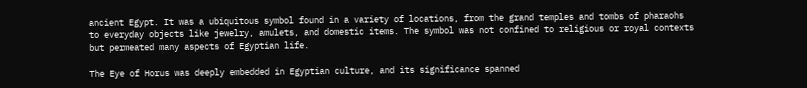ancient Egypt. It was a ubiquitous symbol found in a variety of locations, from the grand temples and tombs of pharaohs to everyday objects like jewelry, amulets, and domestic items. The symbol was not confined to religious or royal contexts but permeated many aspects of Egyptian life.

The Eye of Horus was deeply embedded in Egyptian culture, and its significance spanned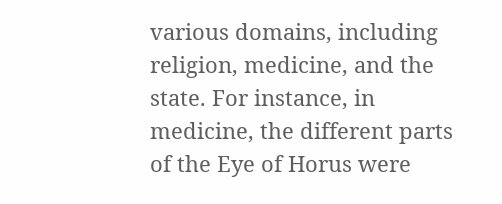various domains, including religion, medicine, and the state. For instance, in medicine, the different parts of the Eye of Horus were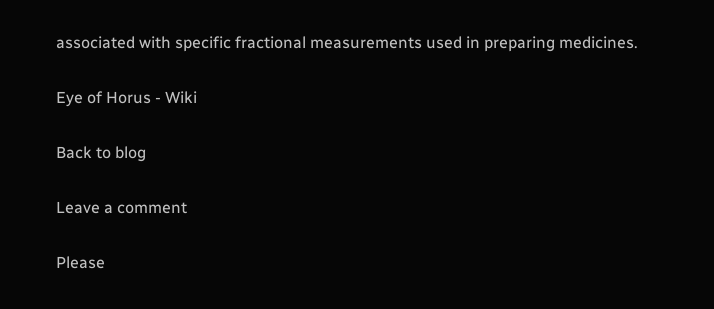associated with specific fractional measurements used in preparing medicines.

Eye of Horus - Wiki

Back to blog

Leave a comment

Please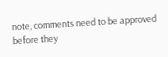note, comments need to be approved before they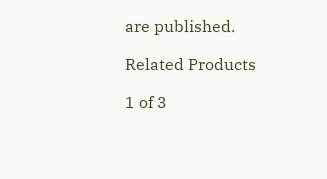are published.

Related Products

1 of 3